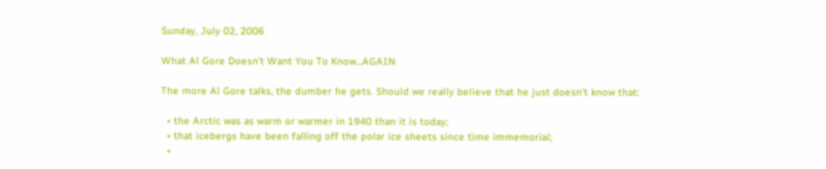Sunday, July 02, 2006

What Al Gore Doesn't Want You To Know...AGAIN

The more Al Gore talks, the dumber he gets. Should we really believe that he just doesn't know that:

  • the Arctic was as warm or warmer in 1940 than it is today;
  • that icebergs have been falling off the polar ice sheets since time immemorial;
  •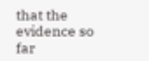that the evidence so far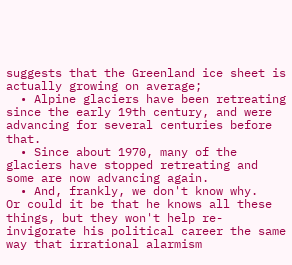suggests that the Greenland ice sheet is actually growing on average;
  • Alpine glaciers have been retreating since the early 19th century, and were advancing for several centuries before that.
  • Since about 1970, many of the glaciers have stopped retreating and some are now advancing again.
  • And, frankly, we don't know why.
Or could it be that he knows all these things, but they won't help re-invigorate his political career the same way that irrational alarmism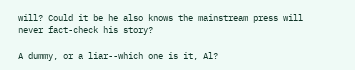will? Could it be he also knows the mainstream press will never fact-check his story?

A dummy, or a liar--which one is it, Al?